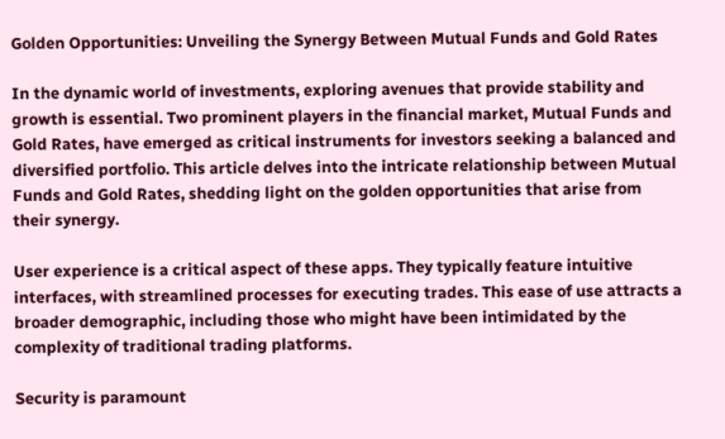Golden Opportunities: Unveiling the Synergy Between Mutual Funds and Gold Rates

In the dynamic world of investments, exploring avenues that provide stability and growth is essential. Two prominent players in the financial market, Mutual Funds and Gold Rates, have emerged as critical instruments for investors seeking a balanced and diversified portfolio. This article delves into the intricate relationship between Mutual Funds and Gold Rates, shedding light on the golden opportunities that arise from their synergy.

User experience is a critical aspect of these apps. They typically feature intuitive interfaces, with streamlined processes for executing trades. This ease of use attracts a broader demographic, including those who might have been intimidated by the complexity of traditional trading platforms.

Security is paramount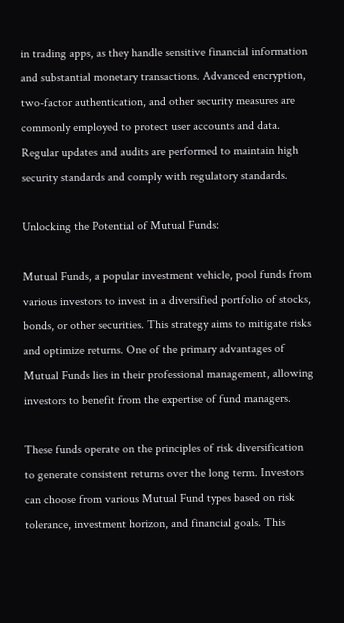in trading apps, as they handle sensitive financial information and substantial monetary transactions. Advanced encryption, two-factor authentication, and other security measures are commonly employed to protect user accounts and data. Regular updates and audits are performed to maintain high security standards and comply with regulatory standards.

Unlocking the Potential of Mutual Funds:

Mutual Funds, a popular investment vehicle, pool funds from various investors to invest in a diversified portfolio of stocks, bonds, or other securities. This strategy aims to mitigate risks and optimize returns. One of the primary advantages of Mutual Funds lies in their professional management, allowing investors to benefit from the expertise of fund managers.

These funds operate on the principles of risk diversification to generate consistent returns over the long term. Investors can choose from various Mutual Fund types based on risk tolerance, investment horizon, and financial goals. This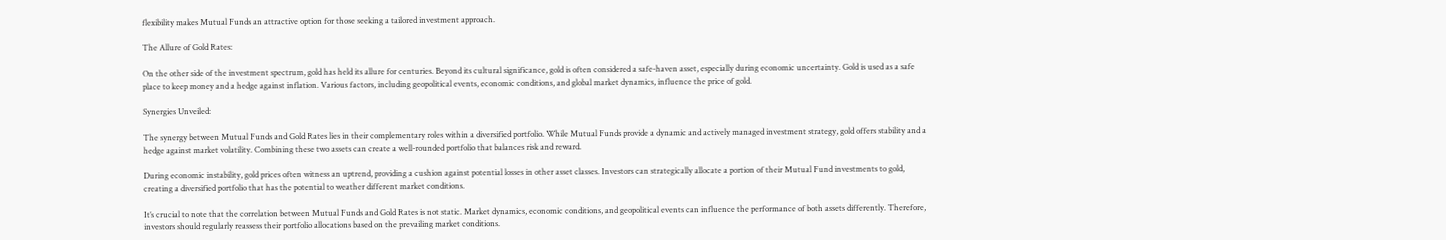flexibility makes Mutual Funds an attractive option for those seeking a tailored investment approach.

The Allure of Gold Rates:

On the other side of the investment spectrum, gold has held its allure for centuries. Beyond its cultural significance, gold is often considered a safe-haven asset, especially during economic uncertainty. Gold is used as a safe place to keep money and a hedge against inflation. Various factors, including geopolitical events, economic conditions, and global market dynamics, influence the price of gold.

Synergies Unveiled:

The synergy between Mutual Funds and Gold Rates lies in their complementary roles within a diversified portfolio. While Mutual Funds provide a dynamic and actively managed investment strategy, gold offers stability and a hedge against market volatility. Combining these two assets can create a well-rounded portfolio that balances risk and reward.

During economic instability, gold prices often witness an uptrend, providing a cushion against potential losses in other asset classes. Investors can strategically allocate a portion of their Mutual Fund investments to gold, creating a diversified portfolio that has the potential to weather different market conditions.

It’s crucial to note that the correlation between Mutual Funds and Gold Rates is not static. Market dynamics, economic conditions, and geopolitical events can influence the performance of both assets differently. Therefore, investors should regularly reassess their portfolio allocations based on the prevailing market conditions.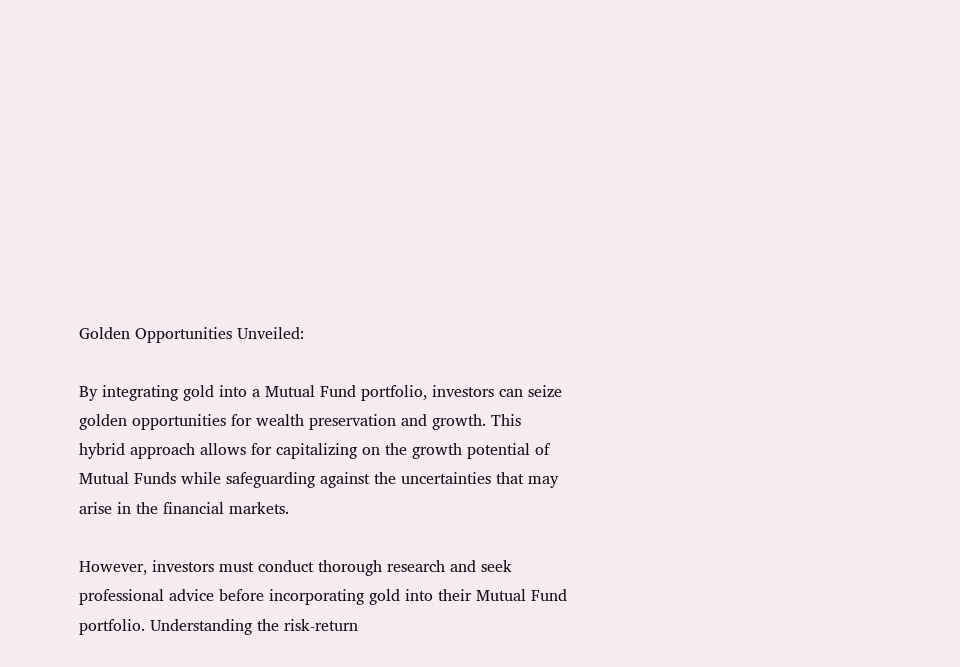Golden Opportunities Unveiled:

By integrating gold into a Mutual Fund portfolio, investors can seize golden opportunities for wealth preservation and growth. This hybrid approach allows for capitalizing on the growth potential of Mutual Funds while safeguarding against the uncertainties that may arise in the financial markets.

However, investors must conduct thorough research and seek professional advice before incorporating gold into their Mutual Fund portfolio. Understanding the risk-return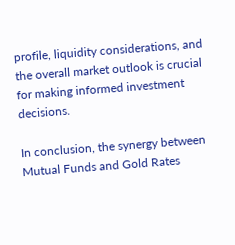profile, liquidity considerations, and the overall market outlook is crucial for making informed investment decisions.

In conclusion, the synergy between Mutual Funds and Gold Rates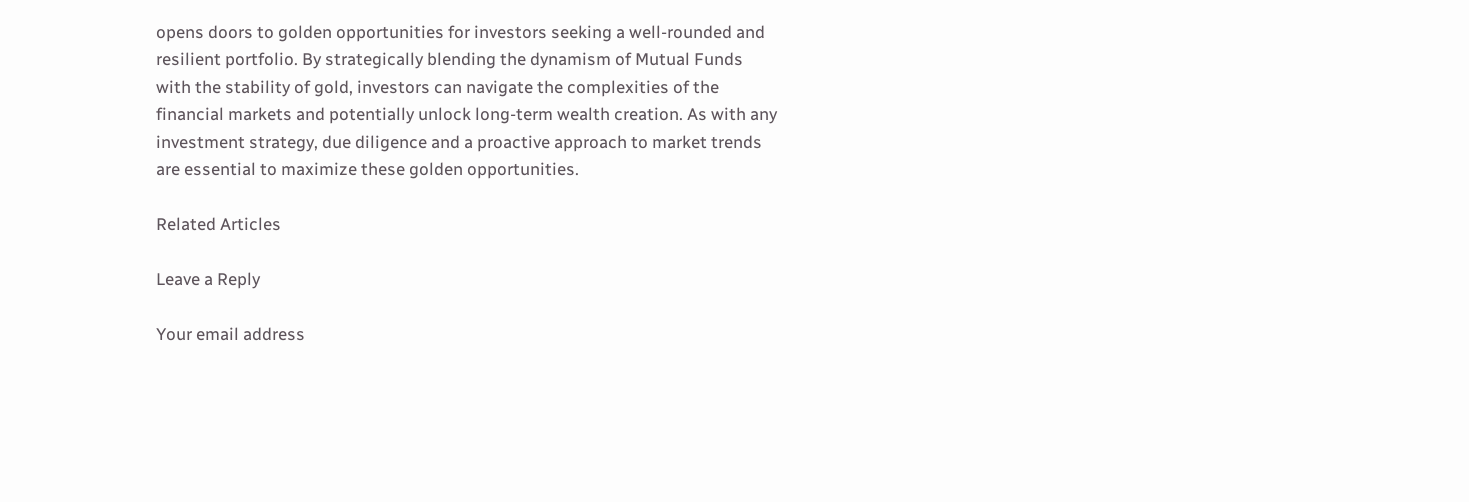opens doors to golden opportunities for investors seeking a well-rounded and resilient portfolio. By strategically blending the dynamism of Mutual Funds with the stability of gold, investors can navigate the complexities of the financial markets and potentially unlock long-term wealth creation. As with any investment strategy, due diligence and a proactive approach to market trends are essential to maximize these golden opportunities.

Related Articles

Leave a Reply

Your email address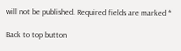will not be published. Required fields are marked *

Back to top button